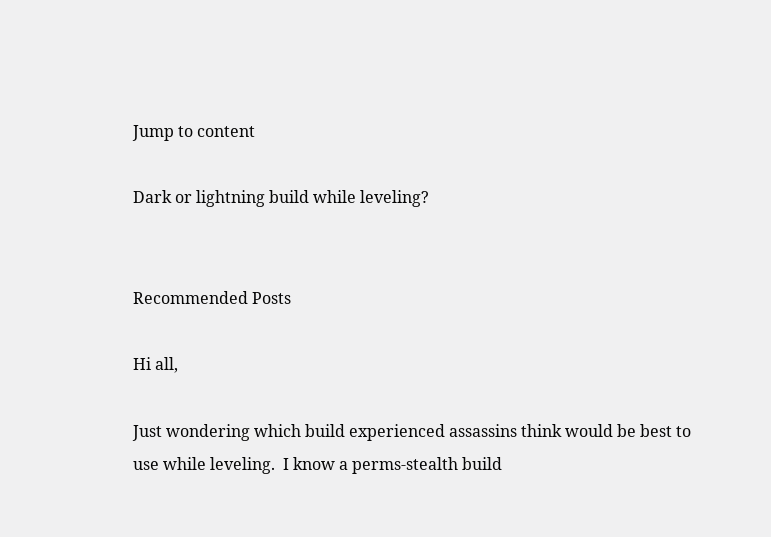Jump to content

Dark or lightning build while leveling?


Recommended Posts

Hi all,

Just wondering which build experienced assassins think would be best to use while leveling.  I know a perms-stealth build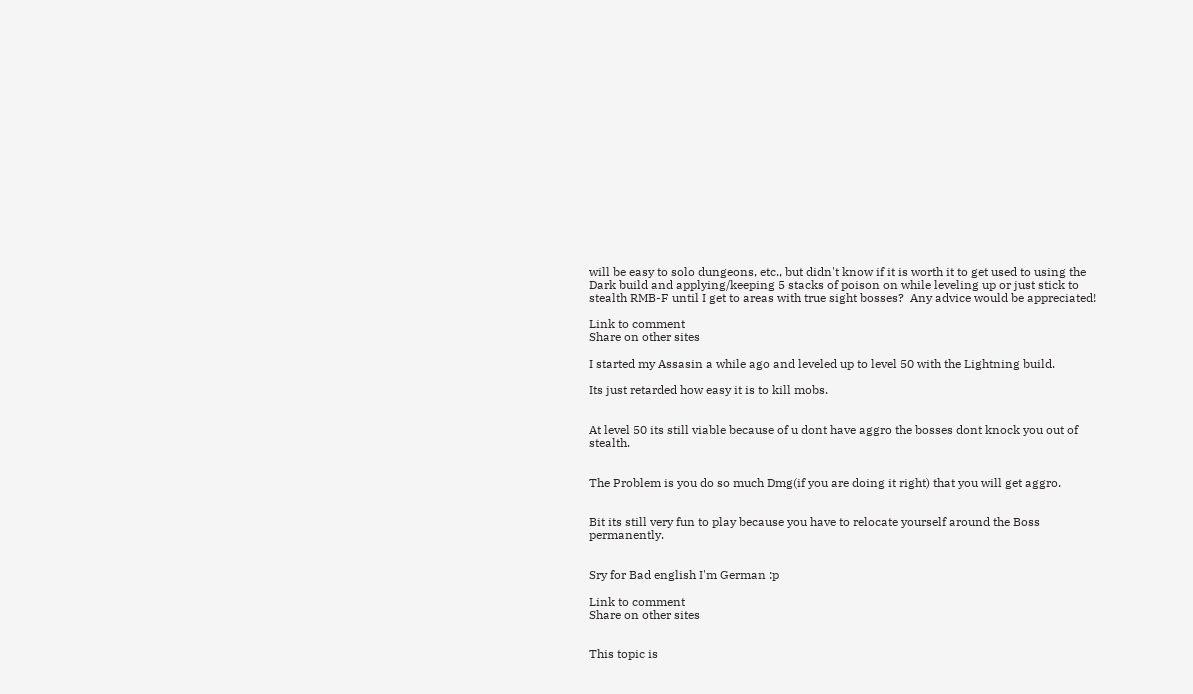will be easy to solo dungeons, etc., but didn't know if it is worth it to get used to using the Dark build and applying/keeping 5 stacks of poison on while leveling up or just stick to stealth RMB-F until I get to areas with true sight bosses?  Any advice would be appreciated!

Link to comment
Share on other sites

I started my Assasin a while ago and leveled up to level 50 with the Lightning build.

Its just retarded how easy it is to kill mobs.


At level 50 its still viable because of u dont have aggro the bosses dont knock you out of stealth.


The Problem is you do so much Dmg(if you are doing it right) that you will get aggro.


Bit its still very fun to play because you have to relocate yourself around the Boss permanently.


Sry for Bad english I'm German :p

Link to comment
Share on other sites


This topic is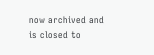now archived and is closed to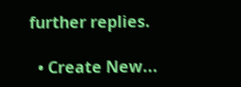further replies.

  • Create New...